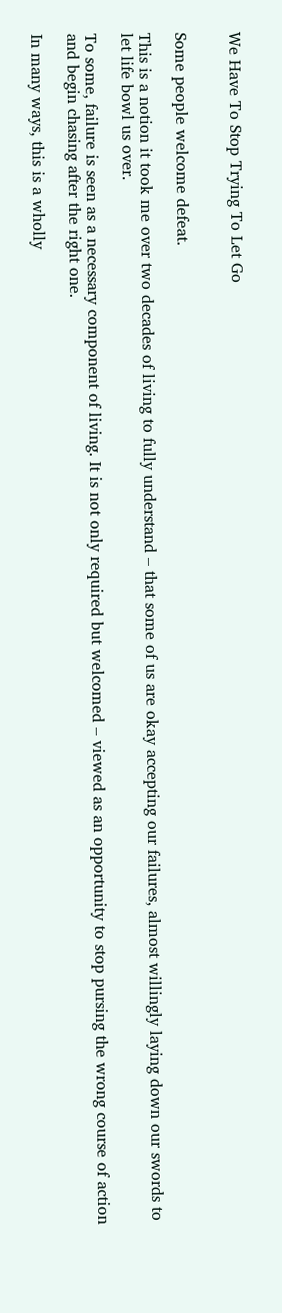We Have To Stop Trying To Let Go


Some people welcome defeat.

This is a notion it took me over two decades of living to fully understand – that some of us are okay accepting our failures, almost willingly laying down our swords to let life bowl us over.

To some, failure is seen as a necessary component of living. It is not only required but welcomed – viewed as an opportunity to stop pursing the wrong course of action and begin chasing after the right one.

In many ways, this is a wholly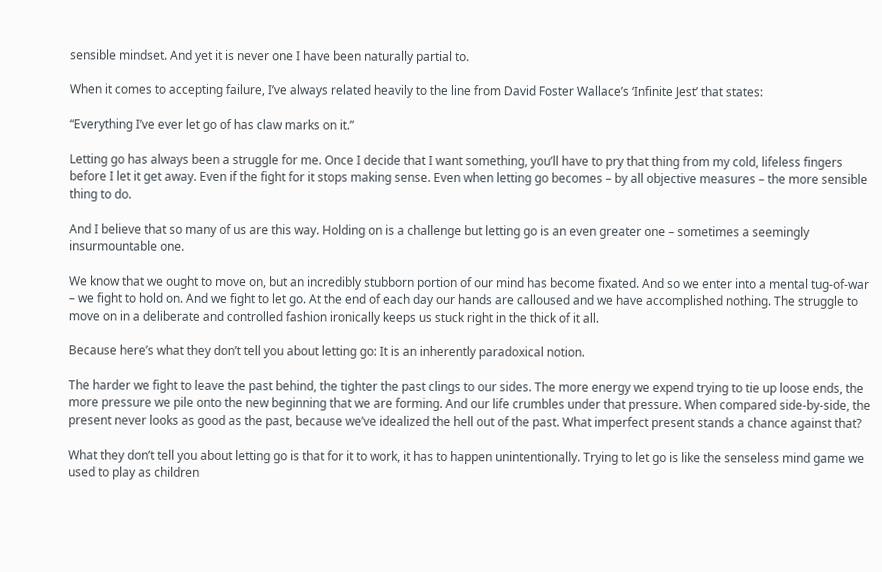sensible mindset. And yet it is never one I have been naturally partial to.

When it comes to accepting failure, I’ve always related heavily to the line from David Foster Wallace’s ‘Infinite Jest’ that states:

“Everything I’ve ever let go of has claw marks on it.”

Letting go has always been a struggle for me. Once I decide that I want something, you’ll have to pry that thing from my cold, lifeless fingers before I let it get away. Even if the fight for it stops making sense. Even when letting go becomes – by all objective measures – the more sensible thing to do.

And I believe that so many of us are this way. Holding on is a challenge but letting go is an even greater one – sometimes a seemingly insurmountable one.

We know that we ought to move on, but an incredibly stubborn portion of our mind has become fixated. And so we enter into a mental tug-of-war – we fight to hold on. And we fight to let go. At the end of each day our hands are calloused and we have accomplished nothing. The struggle to move on in a deliberate and controlled fashion ironically keeps us stuck right in the thick of it all.

Because here’s what they don’t tell you about letting go: It is an inherently paradoxical notion.

The harder we fight to leave the past behind, the tighter the past clings to our sides. The more energy we expend trying to tie up loose ends, the more pressure we pile onto the new beginning that we are forming. And our life crumbles under that pressure. When compared side-by-side, the present never looks as good as the past, because we’ve idealized the hell out of the past. What imperfect present stands a chance against that?

What they don’t tell you about letting go is that for it to work, it has to happen unintentionally. Trying to let go is like the senseless mind game we used to play as children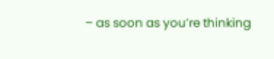– as soon as you’re thinking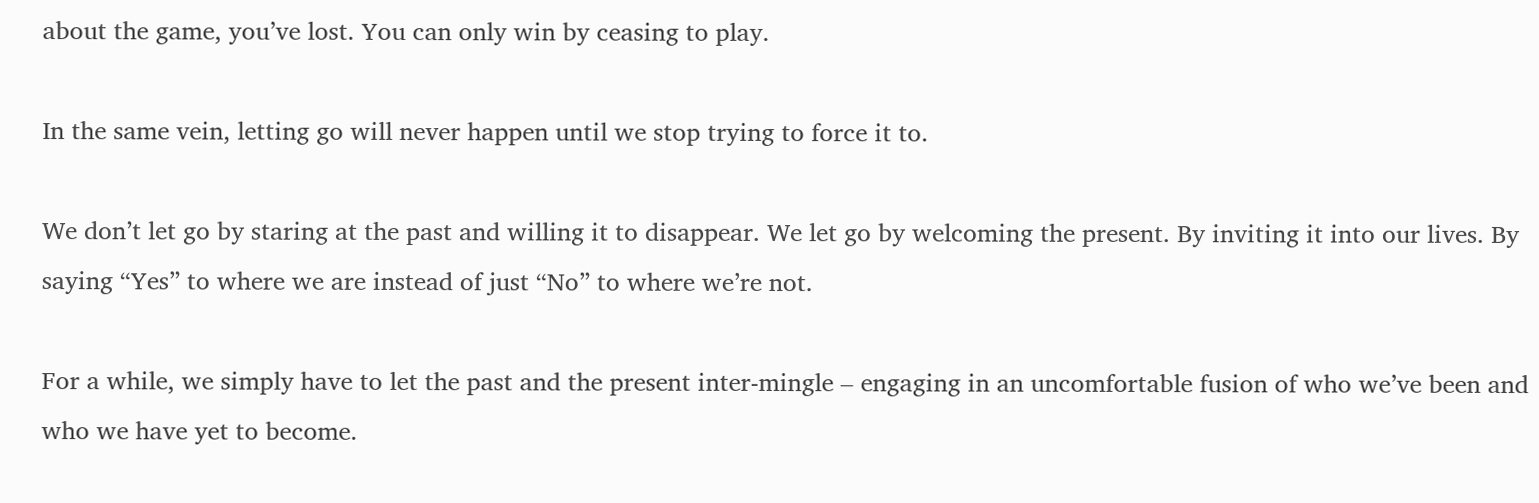about the game, you’ve lost. You can only win by ceasing to play.

In the same vein, letting go will never happen until we stop trying to force it to.

We don’t let go by staring at the past and willing it to disappear. We let go by welcoming the present. By inviting it into our lives. By saying “Yes” to where we are instead of just “No” to where we’re not.

For a while, we simply have to let the past and the present inter-mingle – engaging in an uncomfortable fusion of who we’ve been and who we have yet to become.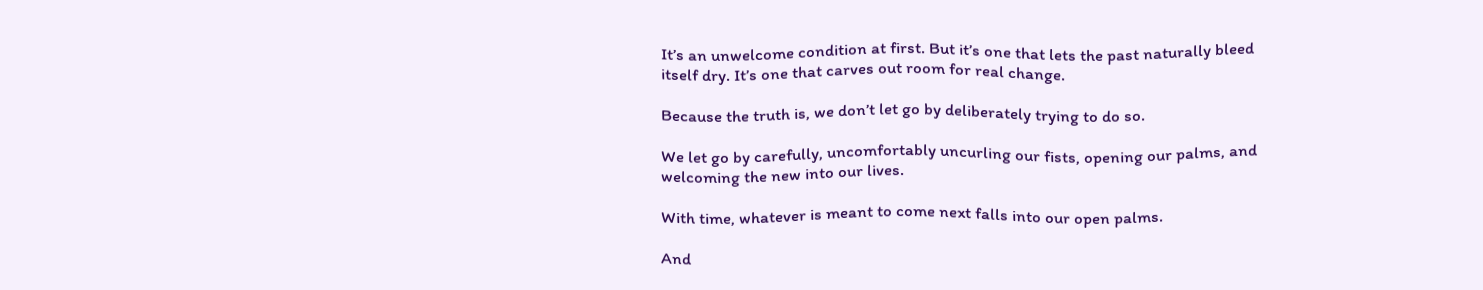It’s an unwelcome condition at first. But it’s one that lets the past naturally bleed itself dry. It’s one that carves out room for real change.

Because the truth is, we don’t let go by deliberately trying to do so.

We let go by carefully, uncomfortably uncurling our fists, opening our palms, and welcoming the new into our lives.

With time, whatever is meant to come next falls into our open palms.

And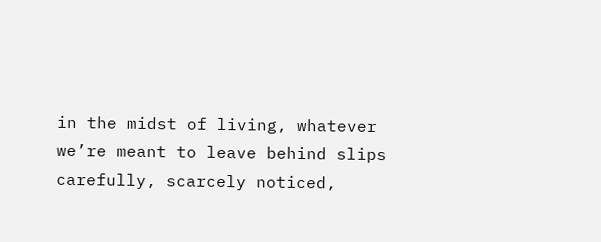in the midst of living, whatever we’re meant to leave behind slips carefully, scarcely noticed,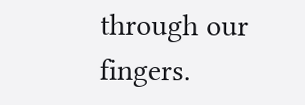through our fingers.